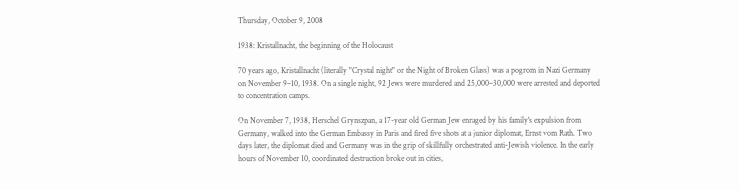Thursday, October 9, 2008

1938: Kristallnacht, the beginning of the Holocaust

70 years ago, Kristallnacht (literally "Crystal night" or the Night of Broken Glass) was a pogrom in Nazi Germany on November 9–10, 1938. On a single night, 92 Jews were murdered and 25,000–30,000 were arrested and deported to concentration camps.

On November 7, 1938, Herschel Grynszpan, a 17-year old German Jew enraged by his family's expulsion from Germany, walked into the German Embassy in Paris and fired five shots at a junior diplomat, Ernst vom Rath. Two days later, the diplomat died and Germany was in the grip of skillfully orchestrated anti-Jewish violence. In the early hours of November 10, coordinated destruction broke out in cities,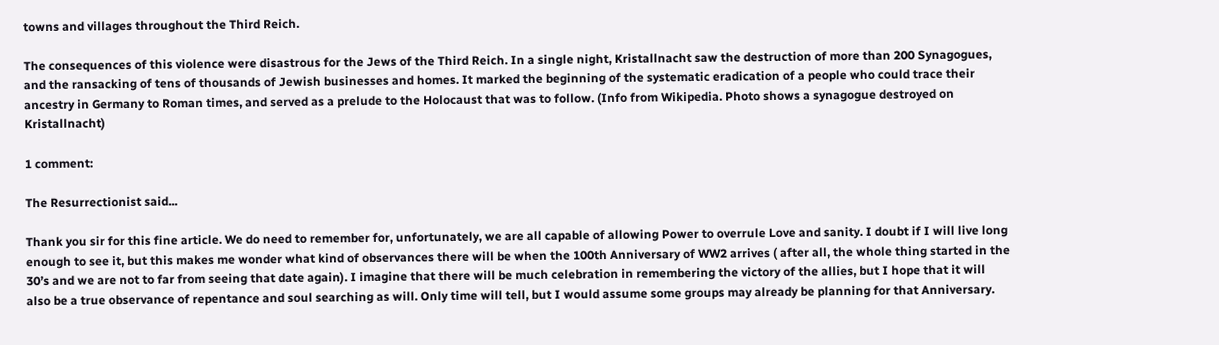towns and villages throughout the Third Reich.

The consequences of this violence were disastrous for the Jews of the Third Reich. In a single night, Kristallnacht saw the destruction of more than 200 Synagogues, and the ransacking of tens of thousands of Jewish businesses and homes. It marked the beginning of the systematic eradication of a people who could trace their ancestry in Germany to Roman times, and served as a prelude to the Holocaust that was to follow. (Info from Wikipedia. Photo shows a synagogue destroyed on Kristallnacht)

1 comment:

The Resurrectionist said...

Thank you sir for this fine article. We do need to remember for, unfortunately, we are all capable of allowing Power to overrule Love and sanity. I doubt if I will live long enough to see it, but this makes me wonder what kind of observances there will be when the 100th Anniversary of WW2 arrives ( after all, the whole thing started in the 30’s and we are not to far from seeing that date again). I imagine that there will be much celebration in remembering the victory of the allies, but I hope that it will also be a true observance of repentance and soul searching as will. Only time will tell, but I would assume some groups may already be planning for that Anniversary.